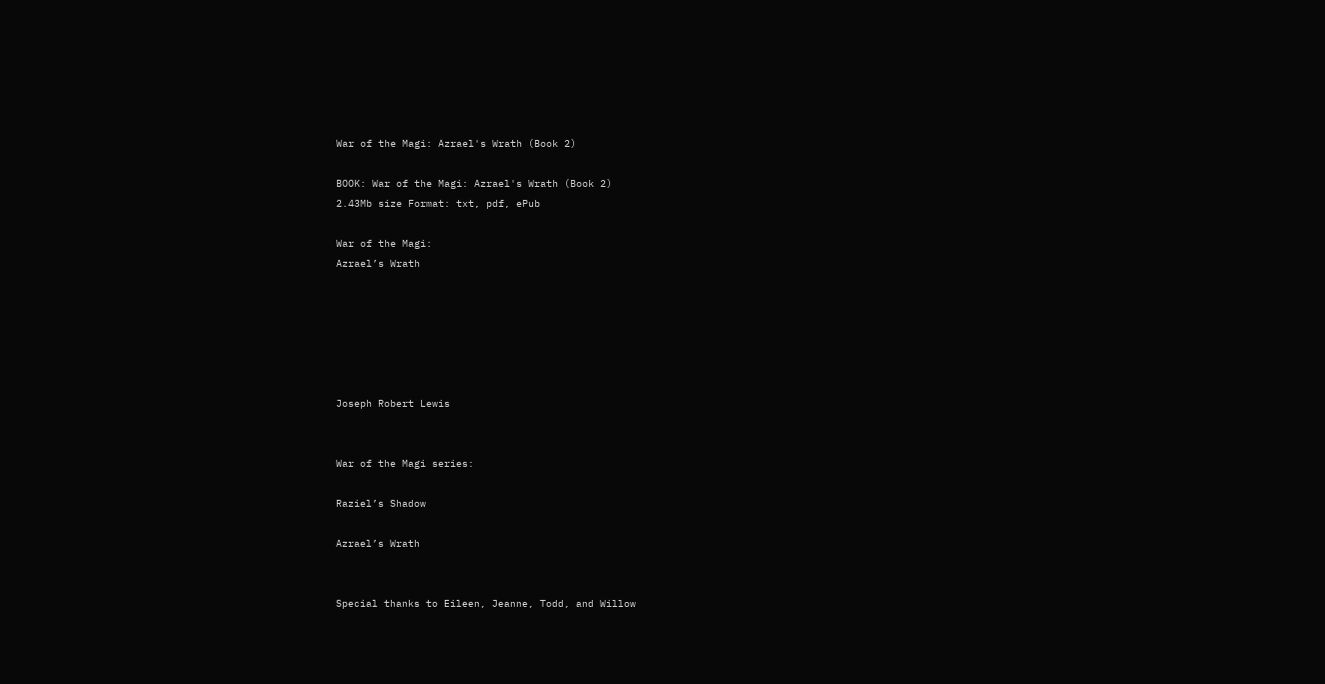War of the Magi: Azrael's Wrath (Book 2)

BOOK: War of the Magi: Azrael's Wrath (Book 2)
2.43Mb size Format: txt, pdf, ePub

War of the Magi:
Azrael’s Wrath






Joseph Robert Lewis


War of the Magi series:

Raziel’s Shadow

Azrael’s Wrath


Special thanks to Eileen, Jeanne, Todd, and Willow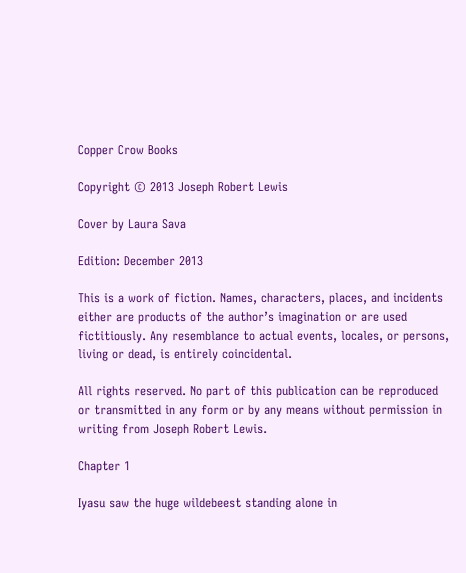Copper Crow Books

Copyright © 2013 Joseph Robert Lewis

Cover by Laura Sava

Edition: December 2013

This is a work of fiction. Names, characters, places, and incidents either are products of the author’s imagination or are used fictitiously. Any resemblance to actual events, locales, or persons, living or dead, is entirely coincidental.

All rights reserved. No part of this publication can be reproduced or transmitted in any form or by any means without permission in writing from Joseph Robert Lewis.

Chapter 1

Iyasu saw the huge wildebeest standing alone in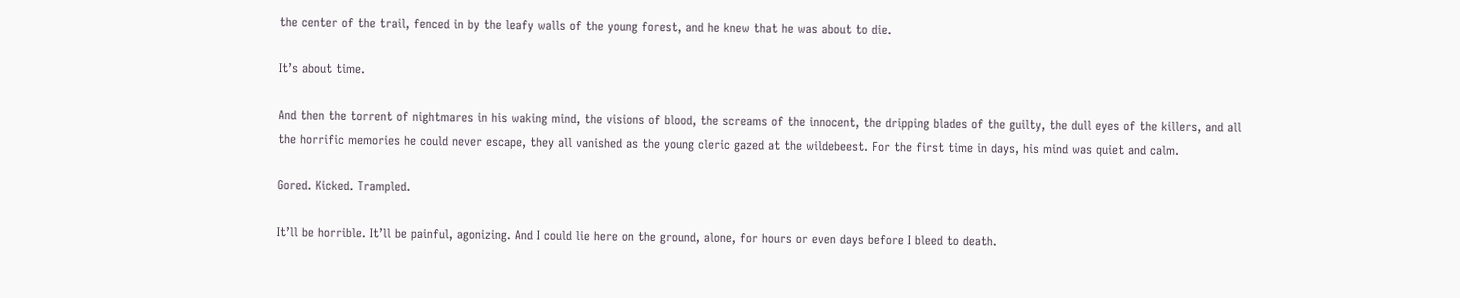the center of the trail, fenced in by the leafy walls of the young forest, and he knew that he was about to die.

It’s about time.

And then the torrent of nightmares in his waking mind, the visions of blood, the screams of the innocent, the dripping blades of the guilty, the dull eyes of the killers, and all the horrific memories he could never escape, they all vanished as the young cleric gazed at the wildebeest. For the first time in days, his mind was quiet and calm.

Gored. Kicked. Trampled.

It’ll be horrible. It’ll be painful, agonizing. And I could lie here on the ground, alone, for hours or even days before I bleed to death.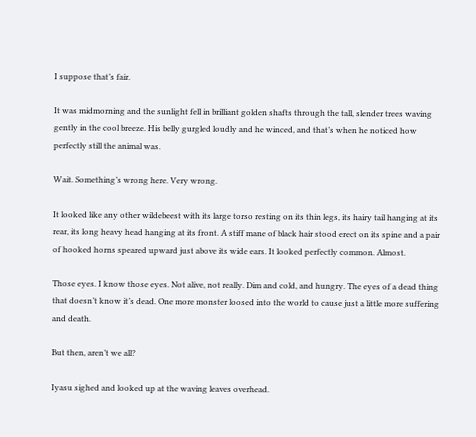I suppose that’s fair.

It was midmorning and the sunlight fell in brilliant golden shafts through the tall, slender trees waving gently in the cool breeze. His belly gurgled loudly and he winced, and that’s when he noticed how perfectly still the animal was.

Wait. Something’s wrong here. Very wrong.

It looked like any other wildebeest with its large torso resting on its thin legs, its hairy tail hanging at its rear, its long heavy head hanging at its front. A stiff mane of black hair stood erect on its spine and a pair of hooked horns speared upward just above its wide ears. It looked perfectly common. Almost.

Those eyes. I know those eyes. Not alive, not really. Dim and cold, and hungry. The eyes of a dead thing that doesn’t know it’s dead. One more monster loosed into the world to cause just a little more suffering and death.

But then, aren’t we all?

Iyasu sighed and looked up at the waving leaves overhead.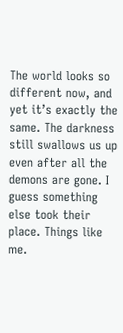The world looks so different now, and yet it’s exactly the same. The darkness still swallows us up even after all the demons are gone. I guess something else took their place. Things like me.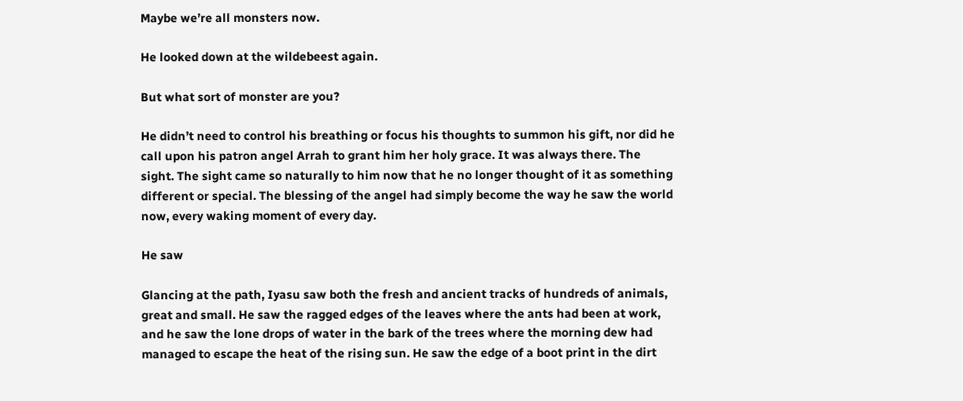Maybe we’re all monsters now.

He looked down at the wildebeest again.

But what sort of monster are you?

He didn’t need to control his breathing or focus his thoughts to summon his gift, nor did he call upon his patron angel Arrah to grant him her holy grace. It was always there. The sight. The sight came so naturally to him now that he no longer thought of it as something different or special. The blessing of the angel had simply become the way he saw the world now, every waking moment of every day.

He saw

Glancing at the path, Iyasu saw both the fresh and ancient tracks of hundreds of animals, great and small. He saw the ragged edges of the leaves where the ants had been at work, and he saw the lone drops of water in the bark of the trees where the morning dew had managed to escape the heat of the rising sun. He saw the edge of a boot print in the dirt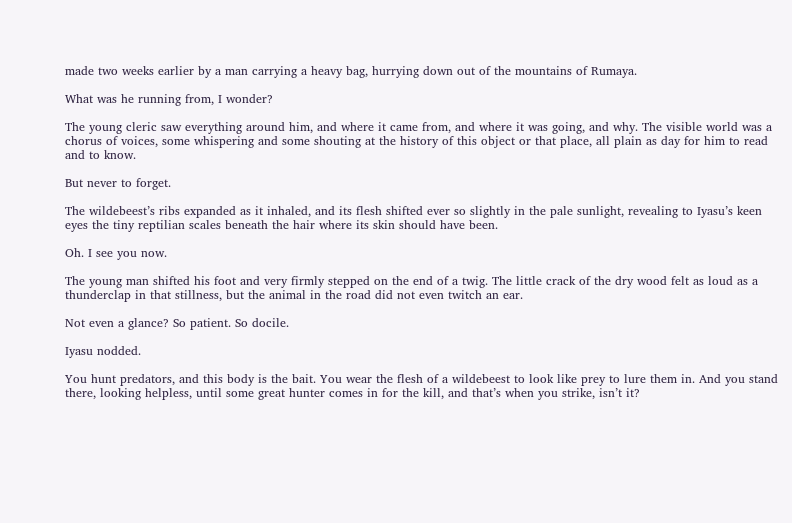made two weeks earlier by a man carrying a heavy bag, hurrying down out of the mountains of Rumaya.

What was he running from, I wonder?

The young cleric saw everything around him, and where it came from, and where it was going, and why. The visible world was a chorus of voices, some whispering and some shouting at the history of this object or that place, all plain as day for him to read and to know.

But never to forget.

The wildebeest’s ribs expanded as it inhaled, and its flesh shifted ever so slightly in the pale sunlight, revealing to Iyasu’s keen eyes the tiny reptilian scales beneath the hair where its skin should have been.

Oh. I see you now.

The young man shifted his foot and very firmly stepped on the end of a twig. The little crack of the dry wood felt as loud as a thunderclap in that stillness, but the animal in the road did not even twitch an ear.

Not even a glance? So patient. So docile.

Iyasu nodded.

You hunt predators, and this body is the bait. You wear the flesh of a wildebeest to look like prey to lure them in. And you stand there, looking helpless, until some great hunter comes in for the kill, and that’s when you strike, isn’t it?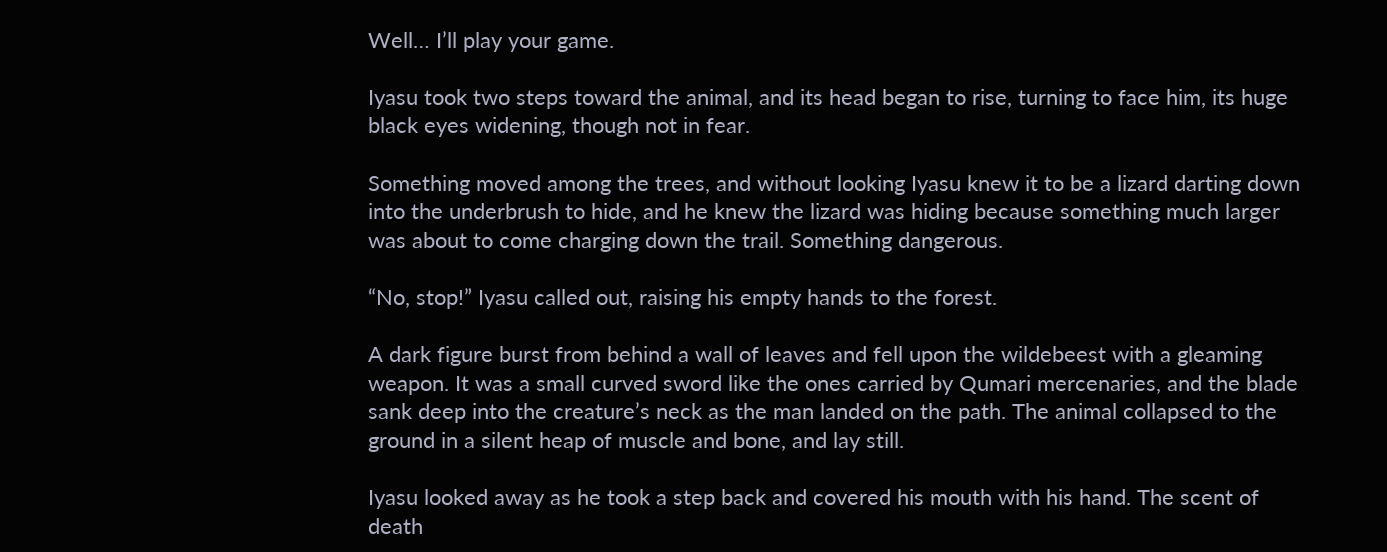Well… I’ll play your game.

Iyasu took two steps toward the animal, and its head began to rise, turning to face him, its huge black eyes widening, though not in fear.

Something moved among the trees, and without looking Iyasu knew it to be a lizard darting down into the underbrush to hide, and he knew the lizard was hiding because something much larger was about to come charging down the trail. Something dangerous.

“No, stop!” Iyasu called out, raising his empty hands to the forest.

A dark figure burst from behind a wall of leaves and fell upon the wildebeest with a gleaming weapon. It was a small curved sword like the ones carried by Qumari mercenaries, and the blade sank deep into the creature’s neck as the man landed on the path. The animal collapsed to the ground in a silent heap of muscle and bone, and lay still.

Iyasu looked away as he took a step back and covered his mouth with his hand. The scent of death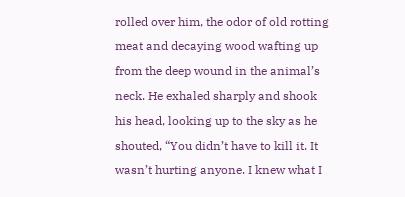rolled over him, the odor of old rotting meat and decaying wood wafting up from the deep wound in the animal’s neck. He exhaled sharply and shook his head, looking up to the sky as he shouted, “You didn’t have to kill it. It wasn’t hurting anyone. I knew what I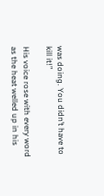was doing. You didn’t have to kill it!”

His voice rose with every word as the heat welled up in his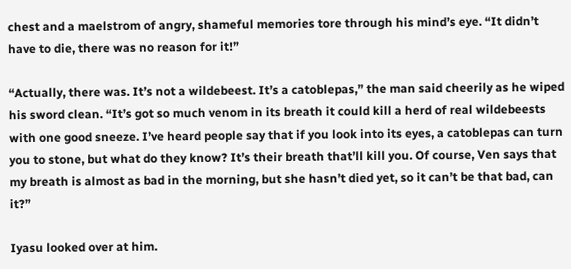chest and a maelstrom of angry, shameful memories tore through his mind’s eye. “It didn’t have to die, there was no reason for it!”

“Actually, there was. It’s not a wildebeest. It’s a catoblepas,” the man said cheerily as he wiped his sword clean. “It’s got so much venom in its breath it could kill a herd of real wildebeests with one good sneeze. I’ve heard people say that if you look into its eyes, a catoblepas can turn you to stone, but what do they know? It’s their breath that’ll kill you. Of course, Ven says that my breath is almost as bad in the morning, but she hasn’t died yet, so it can’t be that bad, can it?”

Iyasu looked over at him.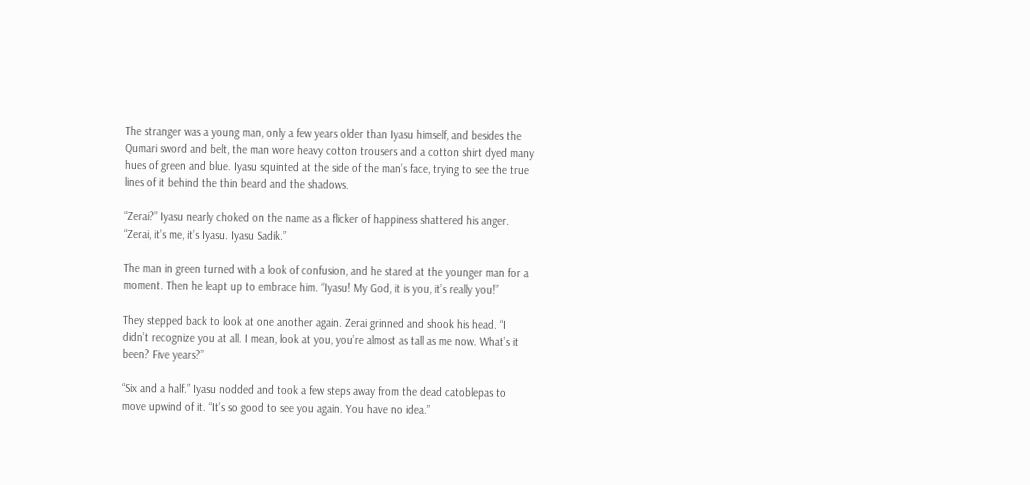The stranger was a young man, only a few years older than Iyasu himself, and besides the Qumari sword and belt, the man wore heavy cotton trousers and a cotton shirt dyed many hues of green and blue. Iyasu squinted at the side of the man’s face, trying to see the true lines of it behind the thin beard and the shadows.

“Zerai?” Iyasu nearly choked on the name as a flicker of happiness shattered his anger. “Zerai, it’s me, it’s Iyasu. Iyasu Sadik.”

The man in green turned with a look of confusion, and he stared at the younger man for a moment. Then he leapt up to embrace him. “Iyasu! My God, it is you, it’s really you!”

They stepped back to look at one another again. Zerai grinned and shook his head. “I didn’t recognize you at all. I mean, look at you, you’re almost as tall as me now. What’s it been? Five years?”

“Six and a half.” Iyasu nodded and took a few steps away from the dead catoblepas to move upwind of it. “It’s so good to see you again. You have no idea.”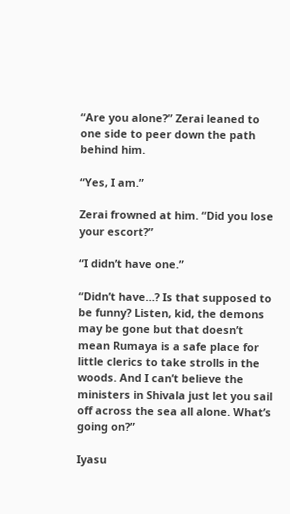“Are you alone?” Zerai leaned to one side to peer down the path behind him.

“Yes, I am.”

Zerai frowned at him. “Did you lose your escort?”

“I didn’t have one.”

“Didn’t have…? Is that supposed to be funny? Listen, kid, the demons may be gone but that doesn’t mean Rumaya is a safe place for little clerics to take strolls in the woods. And I can’t believe the ministers in Shivala just let you sail off across the sea all alone. What’s going on?”

Iyasu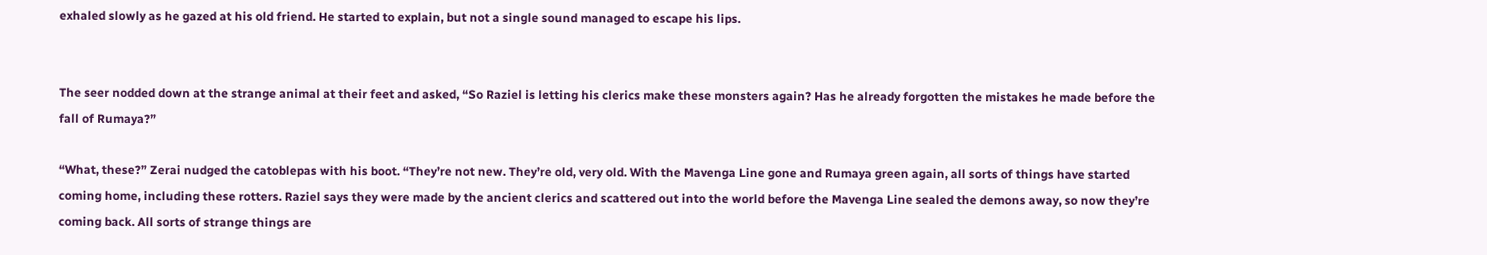exhaled slowly as he gazed at his old friend. He started to explain, but not a single sound managed to escape his lips.


The seer nodded down at the strange animal at their feet and asked, “So Raziel is letting his clerics make these monsters again? Has he already forgotten the mistakes he made before the fall of Rumaya?”

“What, these?” Zerai nudged the catoblepas with his boot. “They’re not new. They’re old, very old. With the Mavenga Line gone and Rumaya green again, all sorts of things have started coming home, including these rotters. Raziel says they were made by the ancient clerics and scattered out into the world before the Mavenga Line sealed the demons away, so now they’re coming back. All sorts of strange things are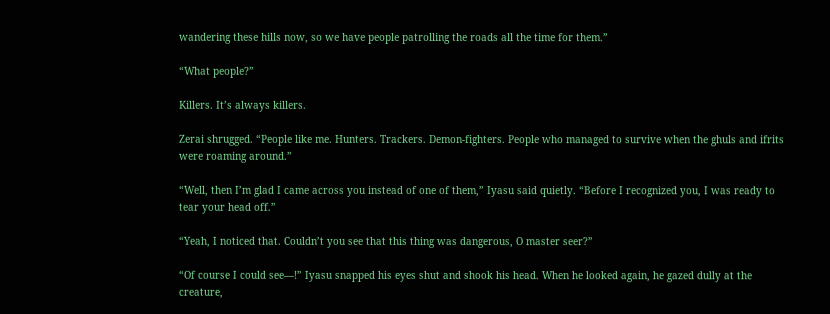wandering these hills now, so we have people patrolling the roads all the time for them.”

“What people?”

Killers. It’s always killers.

Zerai shrugged. “People like me. Hunters. Trackers. Demon-fighters. People who managed to survive when the ghuls and ifrits were roaming around.”

“Well, then I’m glad I came across you instead of one of them,” Iyasu said quietly. “Before I recognized you, I was ready to tear your head off.”

“Yeah, I noticed that. Couldn’t you see that this thing was dangerous, O master seer?”

“Of course I could see—!” Iyasu snapped his eyes shut and shook his head. When he looked again, he gazed dully at the creature,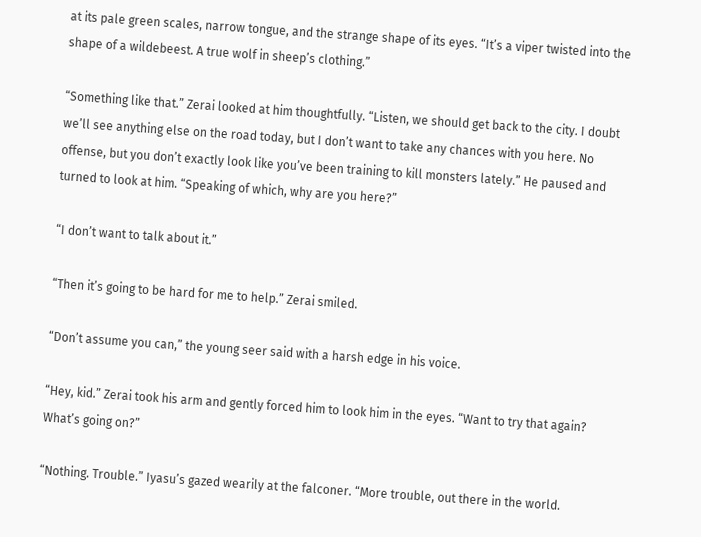at its pale green scales, narrow tongue, and the strange shape of its eyes. “It’s a viper twisted into the shape of a wildebeest. A true wolf in sheep’s clothing.”

“Something like that.” Zerai looked at him thoughtfully. “Listen, we should get back to the city. I doubt we’ll see anything else on the road today, but I don’t want to take any chances with you here. No offense, but you don’t exactly look like you’ve been training to kill monsters lately.” He paused and turned to look at him. “Speaking of which, why are you here?”

“I don’t want to talk about it.”

“Then it’s going to be hard for me to help.” Zerai smiled.

“Don’t assume you can,” the young seer said with a harsh edge in his voice.

“Hey, kid.” Zerai took his arm and gently forced him to look him in the eyes. “Want to try that again? What’s going on?”

“Nothing. Trouble.” Iyasu’s gazed wearily at the falconer. “More trouble, out there in the world.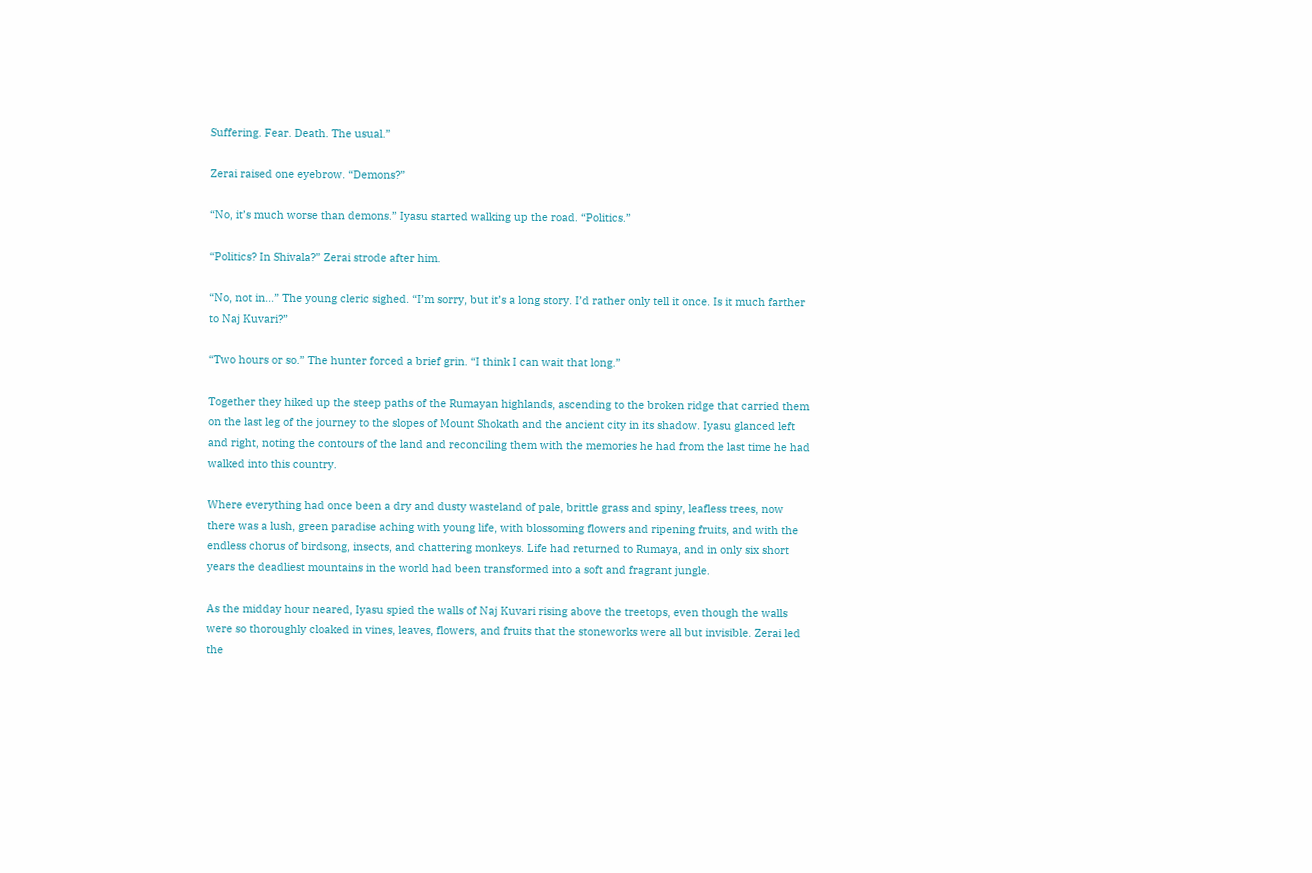Suffering. Fear. Death. The usual.”

Zerai raised one eyebrow. “Demons?”

“No, it’s much worse than demons.” Iyasu started walking up the road. “Politics.”

“Politics? In Shivala?” Zerai strode after him.

“No, not in…” The young cleric sighed. “I’m sorry, but it’s a long story. I’d rather only tell it once. Is it much farther to Naj Kuvari?”

“Two hours or so.” The hunter forced a brief grin. “I think I can wait that long.”

Together they hiked up the steep paths of the Rumayan highlands, ascending to the broken ridge that carried them on the last leg of the journey to the slopes of Mount Shokath and the ancient city in its shadow. Iyasu glanced left and right, noting the contours of the land and reconciling them with the memories he had from the last time he had walked into this country.

Where everything had once been a dry and dusty wasteland of pale, brittle grass and spiny, leafless trees, now there was a lush, green paradise aching with young life, with blossoming flowers and ripening fruits, and with the endless chorus of birdsong, insects, and chattering monkeys. Life had returned to Rumaya, and in only six short years the deadliest mountains in the world had been transformed into a soft and fragrant jungle.

As the midday hour neared, Iyasu spied the walls of Naj Kuvari rising above the treetops, even though the walls were so thoroughly cloaked in vines, leaves, flowers, and fruits that the stoneworks were all but invisible. Zerai led the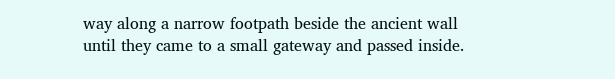way along a narrow footpath beside the ancient wall until they came to a small gateway and passed inside.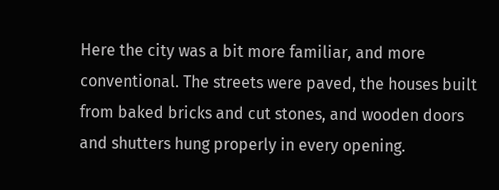Here the city was a bit more familiar, and more conventional. The streets were paved, the houses built from baked bricks and cut stones, and wooden doors and shutters hung properly in every opening.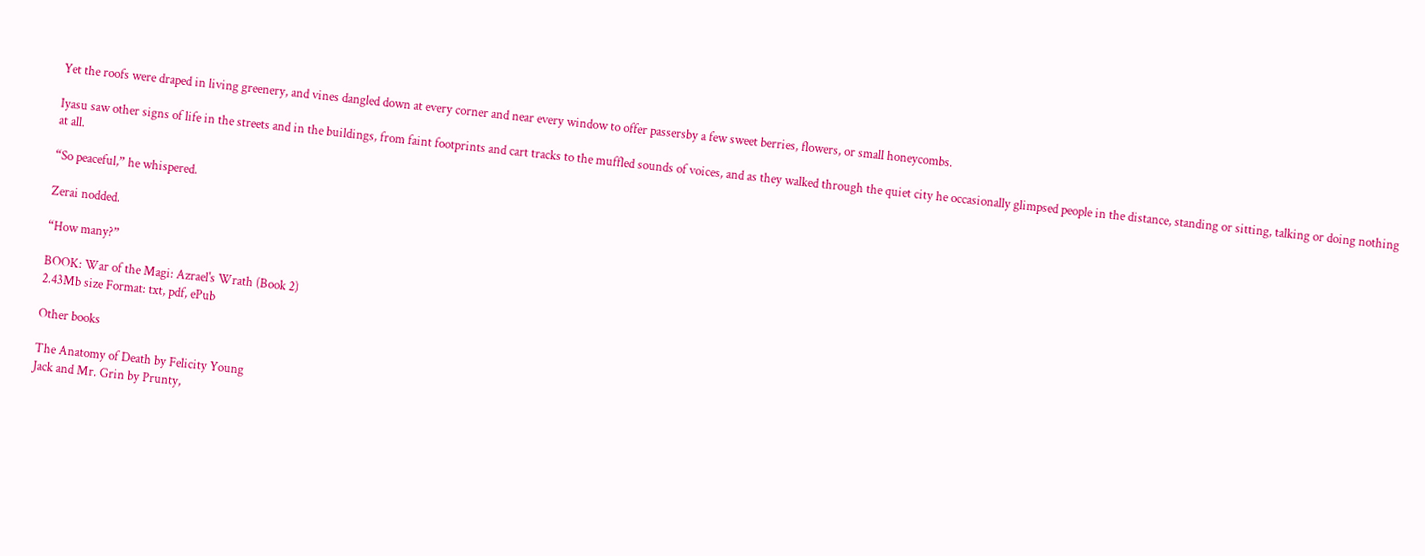Yet the roofs were draped in living greenery, and vines dangled down at every corner and near every window to offer passersby a few sweet berries, flowers, or small honeycombs.

Iyasu saw other signs of life in the streets and in the buildings, from faint footprints and cart tracks to the muffled sounds of voices, and as they walked through the quiet city he occasionally glimpsed people in the distance, standing or sitting, talking or doing nothing at all.

“So peaceful,” he whispered.

Zerai nodded.

“How many?”

BOOK: War of the Magi: Azrael's Wrath (Book 2)
2.43Mb size Format: txt, pdf, ePub

Other books

The Anatomy of Death by Felicity Young
Jack and Mr. Grin by Prunty,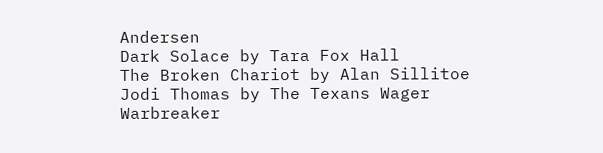Andersen
Dark Solace by Tara Fox Hall
The Broken Chariot by Alan Sillitoe
Jodi Thomas by The Texans Wager
Warbreaker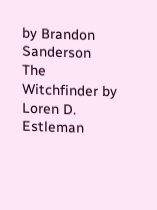by Brandon Sanderson
The Witchfinder by Loren D. Estleman